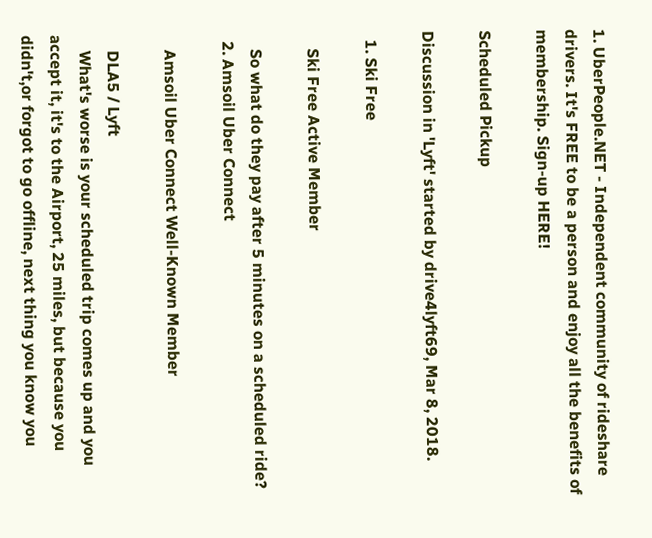1. UberPeople.NET - Independent community of rideshare drivers. It's FREE to be a person and enjoy all the benefits of membership. Sign-up HERE!

Scheduled Pickup

Discussion in 'Lyft' started by drive4lyft69, Mar 8, 2018.

  1. Ski Free

    Ski Free Active Member

    So what do they pay after 5 minutes on a scheduled ride?
  2. Amsoil Uber Connect

    Amsoil Uber Connect Well-Known Member

    DLA5 / Lyft
    What's worse is your scheduled trip comes up and you accept it, it's to the Airport, 25 miles, but because you didn't,or forgot to go offline, next thing you know you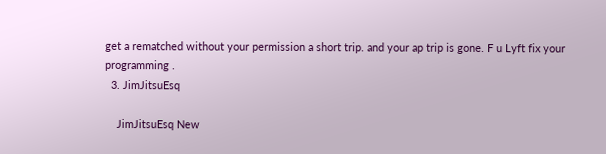get a rematched without your permission a short trip. and your ap trip is gone. F u Lyft fix your programming .
  3. JimJitsuEsq

    JimJitsuEsq New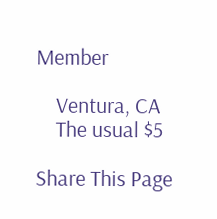Member

    Ventura, CA
    The usual $5

Share This Page